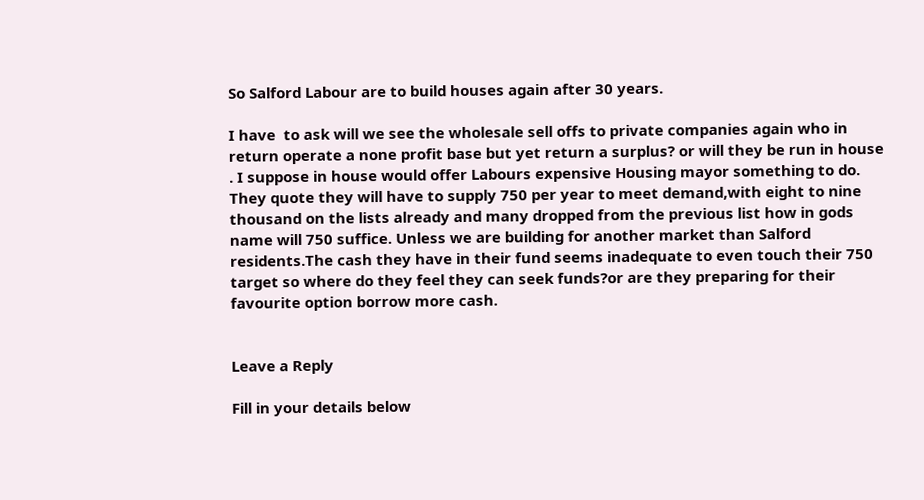So Salford Labour are to build houses again after 30 years.

I have  to ask will we see the wholesale sell offs to private companies again who in return operate a none profit base but yet return a surplus? or will they be run in house . I suppose in house would offer Labours expensive Housing mayor something to do. They quote they will have to supply 750 per year to meet demand,with eight to nine thousand on the lists already and many dropped from the previous list how in gods name will 750 suffice. Unless we are building for another market than Salford residents.The cash they have in their fund seems inadequate to even touch their 750 target so where do they feel they can seek funds?or are they preparing for their favourite option borrow more cash.


Leave a Reply

Fill in your details below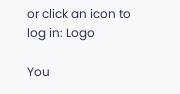or click an icon to log in: Logo

You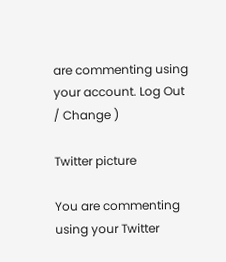are commenting using your account. Log Out / Change )

Twitter picture

You are commenting using your Twitter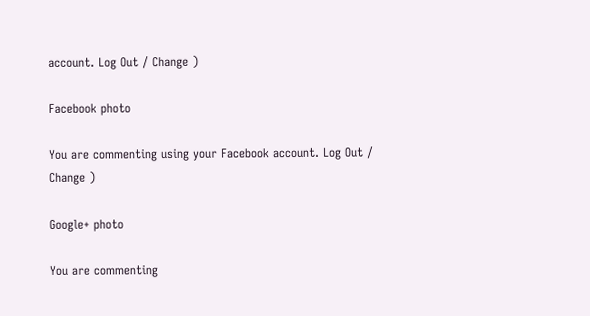account. Log Out / Change )

Facebook photo

You are commenting using your Facebook account. Log Out / Change )

Google+ photo

You are commenting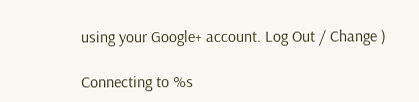using your Google+ account. Log Out / Change )

Connecting to %s